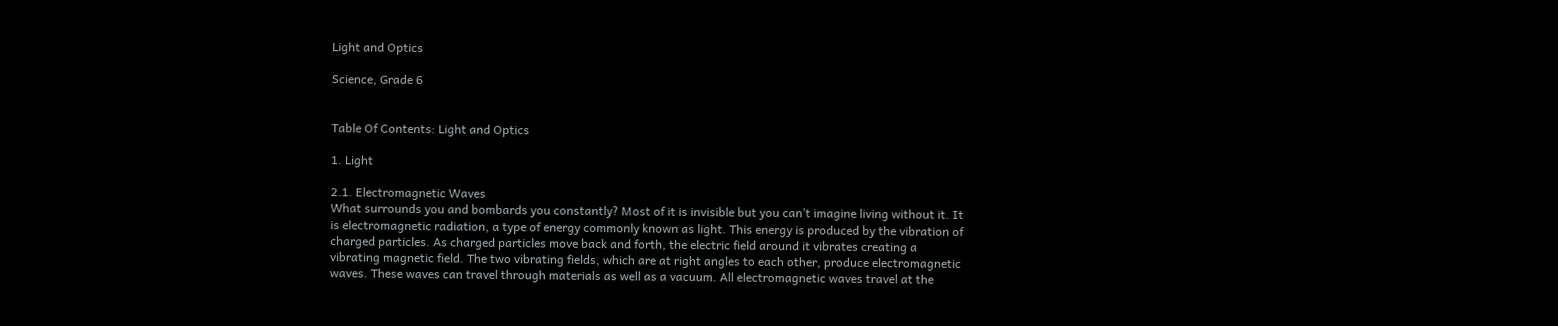Light and Optics

Science, Grade 6


Table Of Contents: Light and Optics

1. Light

2.1. Electromagnetic Waves
What surrounds you and bombards you constantly? Most of it is invisible but you can’t imagine living without it. It is electromagnetic radiation, a type of energy commonly known as light. This energy is produced by the vibration of charged particles. As charged particles move back and forth, the electric field around it vibrates creating a vibrating magnetic field. The two vibrating fields, which are at right angles to each other, produce electromagnetic waves. These waves can travel through materials as well as a vacuum. All electromagnetic waves travel at the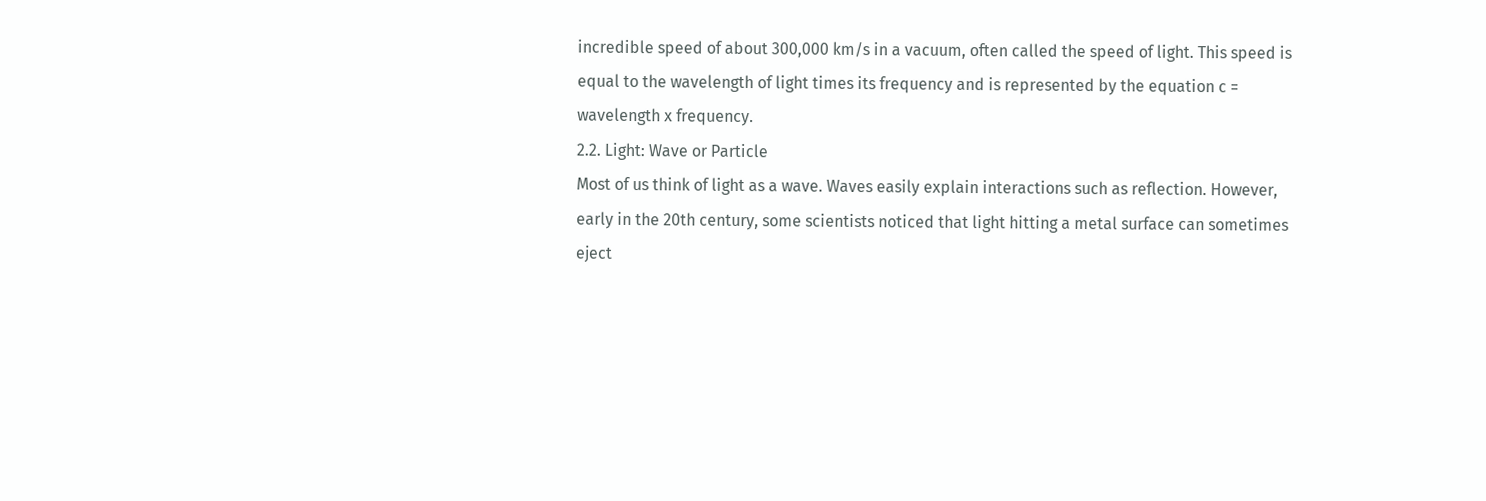incredible speed of about 300,000 km/s in a vacuum, often called the speed of light. This speed is equal to the wavelength of light times its frequency and is represented by the equation c = wavelength x frequency.
2.2. Light: Wave or Particle
Most of us think of light as a wave. Waves easily explain interactions such as reflection. However, early in the 20th century, some scientists noticed that light hitting a metal surface can sometimes eject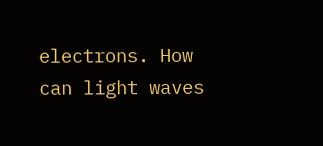electrons. How can light waves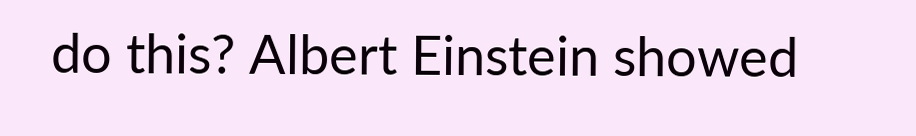do this? Albert Einstein showed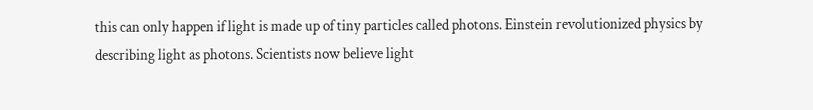this can only happen if light is made up of tiny particles called photons. Einstein revolutionized physics by describing light as photons. Scientists now believe light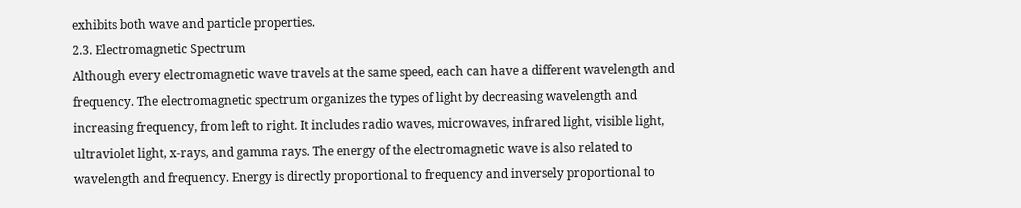exhibits both wave and particle properties.
2.3. Electromagnetic Spectrum
Although every electromagnetic wave travels at the same speed, each can have a different wavelength and frequency. The electromagnetic spectrum organizes the types of light by decreasing wavelength and increasing frequency, from left to right. It includes radio waves, microwaves, infrared light, visible light, ultraviolet light, x-rays, and gamma rays. The energy of the electromagnetic wave is also related to wavelength and frequency. Energy is directly proportional to frequency and inversely proportional to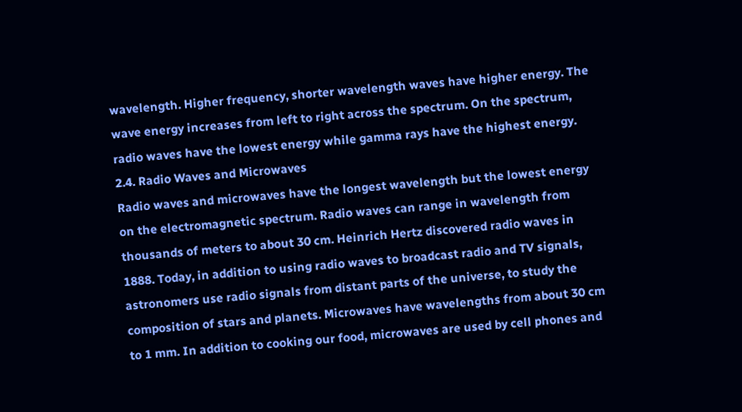wavelength. Higher frequency, shorter wavelength waves have higher energy. The wave energy increases from left to right across the spectrum. On the spectrum, radio waves have the lowest energy while gamma rays have the highest energy.
2.4. Radio Waves and Microwaves
Radio waves and microwaves have the longest wavelength but the lowest energy on the electromagnetic spectrum. Radio waves can range in wavelength from thousands of meters to about 30 cm. Heinrich Hertz discovered radio waves in 1888. Today, in addition to using radio waves to broadcast radio and TV signals, astronomers use radio signals from distant parts of the universe, to study the composition of stars and planets. Microwaves have wavelengths from about 30 cm to 1 mm. In addition to cooking our food, microwaves are used by cell phones and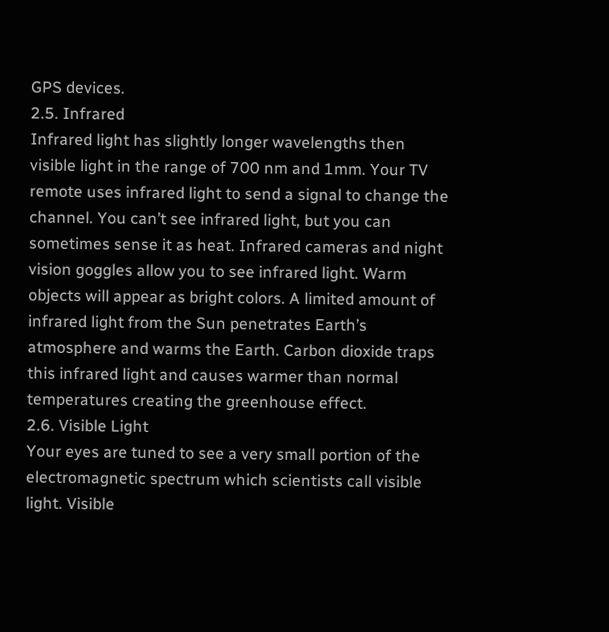GPS devices.
2.5. Infrared
Infrared light has slightly longer wavelengths then visible light in the range of 700 nm and 1mm. Your TV remote uses infrared light to send a signal to change the channel. You can’t see infrared light, but you can sometimes sense it as heat. Infrared cameras and night vision goggles allow you to see infrared light. Warm objects will appear as bright colors. A limited amount of infrared light from the Sun penetrates Earth’s atmosphere and warms the Earth. Carbon dioxide traps this infrared light and causes warmer than normal temperatures creating the greenhouse effect.
2.6. Visible Light
Your eyes are tuned to see a very small portion of the electromagnetic spectrum which scientists call visible light. Visible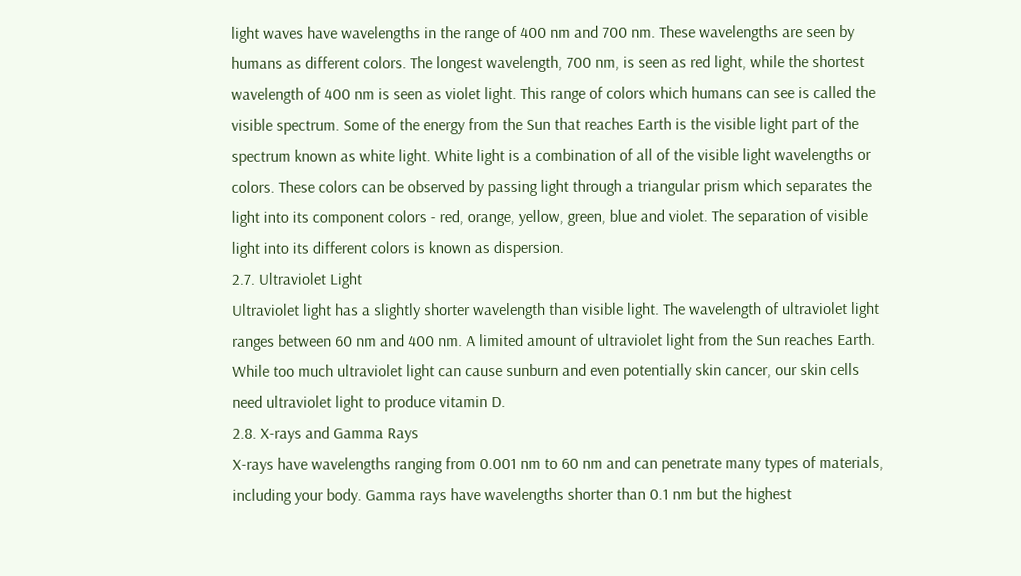light waves have wavelengths in the range of 400 nm and 700 nm. These wavelengths are seen by humans as different colors. The longest wavelength, 700 nm, is seen as red light, while the shortest wavelength of 400 nm is seen as violet light. This range of colors which humans can see is called the visible spectrum. Some of the energy from the Sun that reaches Earth is the visible light part of the spectrum known as white light. White light is a combination of all of the visible light wavelengths or colors. These colors can be observed by passing light through a triangular prism which separates the light into its component colors - red, orange, yellow, green, blue and violet. The separation of visible light into its different colors is known as dispersion.
2.7. Ultraviolet Light
Ultraviolet light has a slightly shorter wavelength than visible light. The wavelength of ultraviolet light ranges between 60 nm and 400 nm. A limited amount of ultraviolet light from the Sun reaches Earth. While too much ultraviolet light can cause sunburn and even potentially skin cancer, our skin cells need ultraviolet light to produce vitamin D.
2.8. X-rays and Gamma Rays
X-rays have wavelengths ranging from 0.001 nm to 60 nm and can penetrate many types of materials, including your body. Gamma rays have wavelengths shorter than 0.1 nm but the highest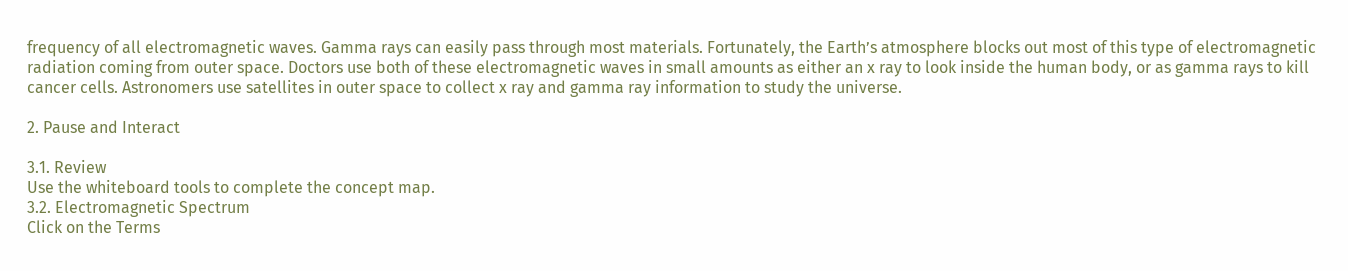frequency of all electromagnetic waves. Gamma rays can easily pass through most materials. Fortunately, the Earth’s atmosphere blocks out most of this type of electromagnetic radiation coming from outer space. Doctors use both of these electromagnetic waves in small amounts as either an x ray to look inside the human body, or as gamma rays to kill cancer cells. Astronomers use satellites in outer space to collect x ray and gamma ray information to study the universe.

2. Pause and Interact

3.1. Review
Use the whiteboard tools to complete the concept map.
3.2. Electromagnetic Spectrum
Click on the Terms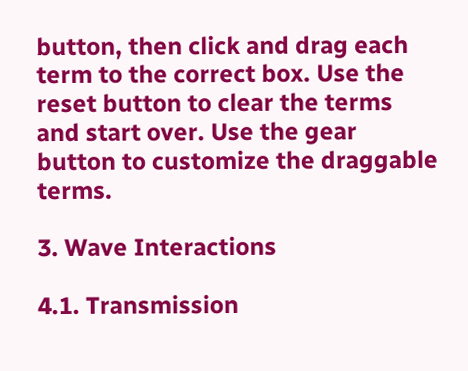button, then click and drag each term to the correct box. Use the reset button to clear the terms and start over. Use the gear button to customize the draggable terms.

3. Wave Interactions

4.1. Transmission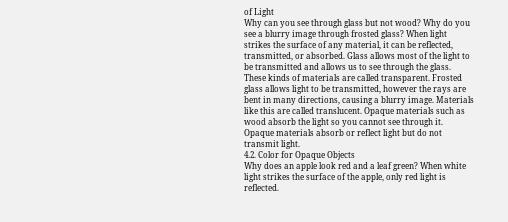of Light
Why can you see through glass but not wood? Why do you see a blurry image through frosted glass? When light strikes the surface of any material, it can be reflected, transmitted, or absorbed. Glass allows most of the light to be transmitted and allows us to see through the glass. These kinds of materials are called transparent. Frosted glass allows light to be transmitted, however the rays are bent in many directions, causing a blurry image. Materials like this are called translucent. Opaque materials such as wood absorb the light so you cannot see through it. Opaque materials absorb or reflect light but do not transmit light.
4.2. Color for Opaque Objects
Why does an apple look red and a leaf green? When white light strikes the surface of the apple, only red light is reflected.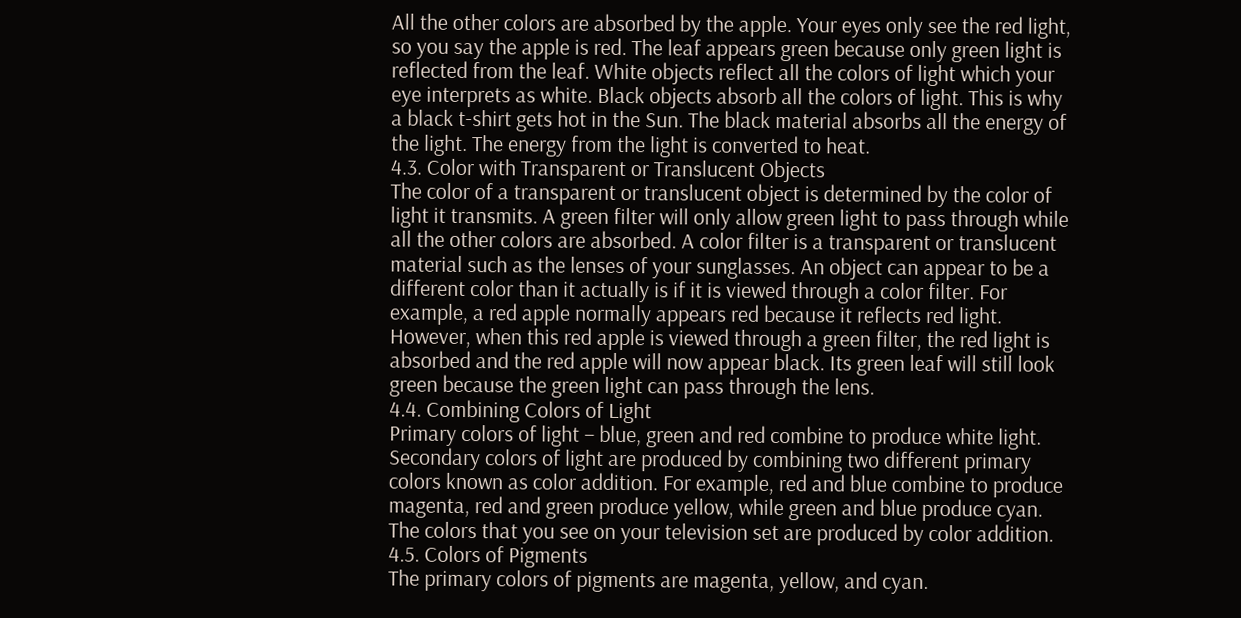All the other colors are absorbed by the apple. Your eyes only see the red light, so you say the apple is red. The leaf appears green because only green light is reflected from the leaf. White objects reflect all the colors of light which your eye interprets as white. Black objects absorb all the colors of light. This is why a black t-shirt gets hot in the Sun. The black material absorbs all the energy of the light. The energy from the light is converted to heat.
4.3. Color with Transparent or Translucent Objects
The color of a transparent or translucent object is determined by the color of light it transmits. A green filter will only allow green light to pass through while all the other colors are absorbed. A color filter is a transparent or translucent material such as the lenses of your sunglasses. An object can appear to be a different color than it actually is if it is viewed through a color filter. For example, a red apple normally appears red because it reflects red light. However, when this red apple is viewed through a green filter, the red light is absorbed and the red apple will now appear black. Its green leaf will still look green because the green light can pass through the lens.
4.4. Combining Colors of Light
Primary colors of light – blue, green and red combine to produce white light. Secondary colors of light are produced by combining two different primary colors known as color addition. For example, red and blue combine to produce magenta, red and green produce yellow, while green and blue produce cyan. The colors that you see on your television set are produced by color addition.
4.5. Colors of Pigments
The primary colors of pigments are magenta, yellow, and cyan.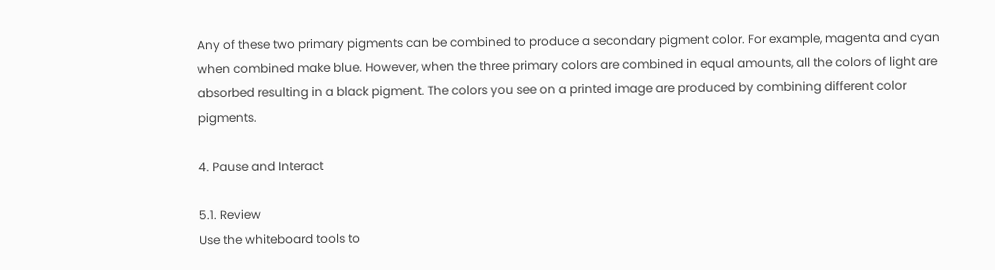Any of these two primary pigments can be combined to produce a secondary pigment color. For example, magenta and cyan when combined make blue. However, when the three primary colors are combined in equal amounts, all the colors of light are absorbed resulting in a black pigment. The colors you see on a printed image are produced by combining different color pigments.

4. Pause and Interact

5.1. Review
Use the whiteboard tools to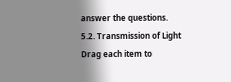answer the questions.
5.2. Transmission of Light
Drag each item to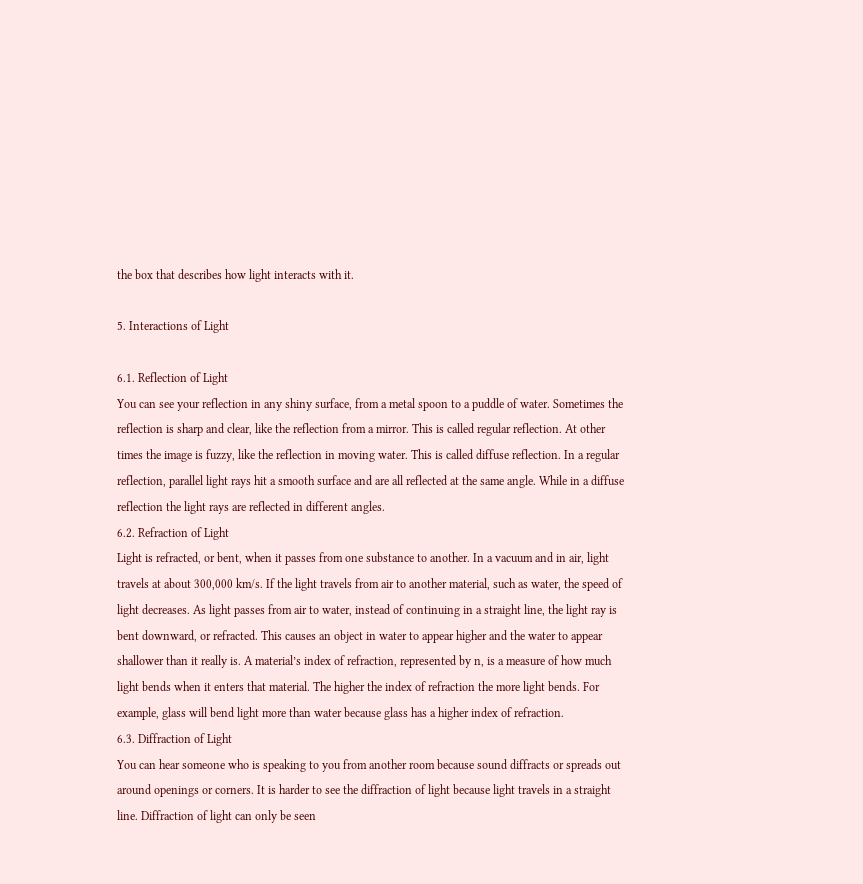the box that describes how light interacts with it.

5. Interactions of Light

6.1. Reflection of Light
You can see your reflection in any shiny surface, from a metal spoon to a puddle of water. Sometimes the reflection is sharp and clear, like the reflection from a mirror. This is called regular reflection. At other times the image is fuzzy, like the reflection in moving water. This is called diffuse reflection. In a regular reflection, parallel light rays hit a smooth surface and are all reflected at the same angle. While in a diffuse reflection the light rays are reflected in different angles.
6.2. Refraction of Light
Light is refracted, or bent, when it passes from one substance to another. In a vacuum and in air, light travels at about 300,000 km/s. If the light travels from air to another material, such as water, the speed of light decreases. As light passes from air to water, instead of continuing in a straight line, the light ray is bent downward, or refracted. This causes an object in water to appear higher and the water to appear shallower than it really is. A material’s index of refraction, represented by n, is a measure of how much light bends when it enters that material. The higher the index of refraction the more light bends. For example, glass will bend light more than water because glass has a higher index of refraction.
6.3. Diffraction of Light
You can hear someone who is speaking to you from another room because sound diffracts or spreads out around openings or corners. It is harder to see the diffraction of light because light travels in a straight line. Diffraction of light can only be seen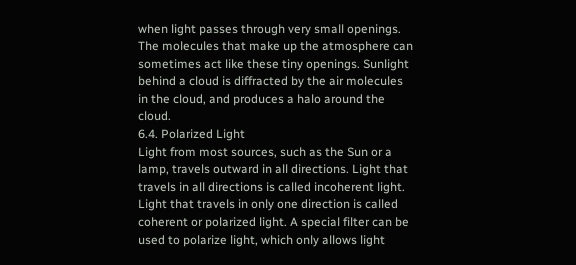when light passes through very small openings. The molecules that make up the atmosphere can sometimes act like these tiny openings. Sunlight behind a cloud is diffracted by the air molecules in the cloud, and produces a halo around the cloud.
6.4. Polarized Light
Light from most sources, such as the Sun or a lamp, travels outward in all directions. Light that travels in all directions is called incoherent light. Light that travels in only one direction is called coherent or polarized light. A special filter can be used to polarize light, which only allows light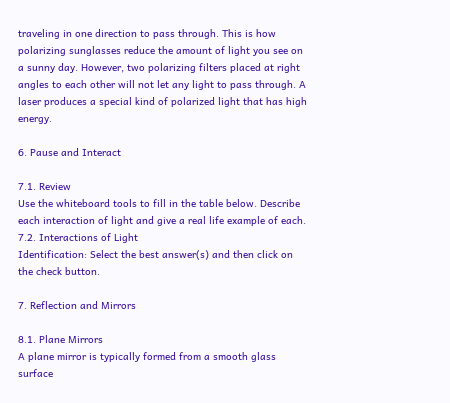traveling in one direction to pass through. This is how polarizing sunglasses reduce the amount of light you see on a sunny day. However, two polarizing filters placed at right angles to each other will not let any light to pass through. A laser produces a special kind of polarized light that has high energy.

6. Pause and Interact

7.1. Review
Use the whiteboard tools to fill in the table below. Describe each interaction of light and give a real life example of each.
7.2. Interactions of Light
Identification: Select the best answer(s) and then click on the check button.

7. Reflection and Mirrors

8.1. Plane Mirrors
A plane mirror is typically formed from a smooth glass surface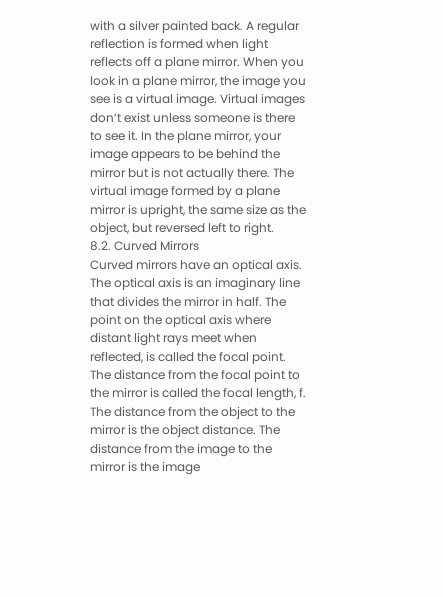with a silver painted back. A regular reflection is formed when light reflects off a plane mirror. When you look in a plane mirror, the image you see is a virtual image. Virtual images don’t exist unless someone is there to see it. In the plane mirror, your image appears to be behind the mirror but is not actually there. The virtual image formed by a plane mirror is upright, the same size as the object, but reversed left to right.
8.2. Curved Mirrors
Curved mirrors have an optical axis. The optical axis is an imaginary line that divides the mirror in half. The point on the optical axis where distant light rays meet when reflected, is called the focal point. The distance from the focal point to the mirror is called the focal length, f. The distance from the object to the mirror is the object distance. The distance from the image to the mirror is the image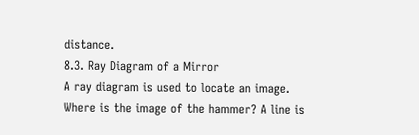distance.
8.3. Ray Diagram of a Mirror
A ray diagram is used to locate an image. Where is the image of the hammer? A line is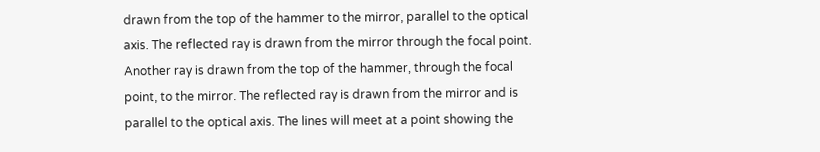drawn from the top of the hammer to the mirror, parallel to the optical axis. The reflected ray is drawn from the mirror through the focal point. Another ray is drawn from the top of the hammer, through the focal point, to the mirror. The reflected ray is drawn from the mirror and is parallel to the optical axis. The lines will meet at a point showing the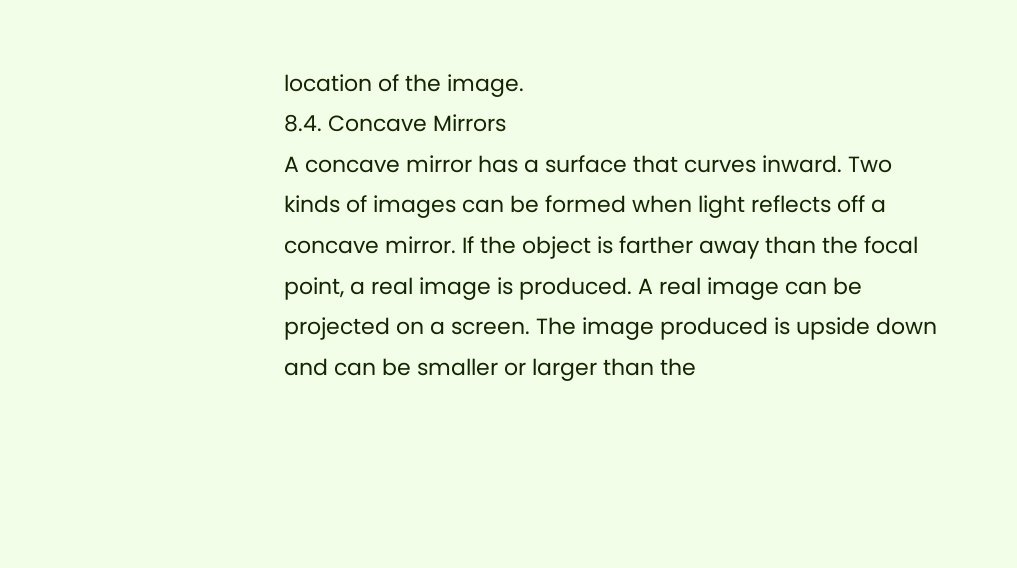location of the image.
8.4. Concave Mirrors
A concave mirror has a surface that curves inward. Two kinds of images can be formed when light reflects off a concave mirror. If the object is farther away than the focal point, a real image is produced. A real image can be projected on a screen. The image produced is upside down and can be smaller or larger than the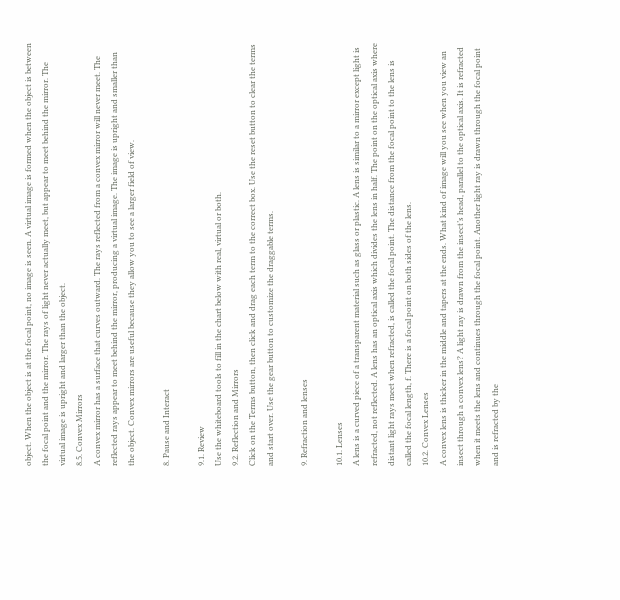object. When the object is at the focal point, no image is seen. A virtual image is formed when the object is between the focal point and the mirror. The rays of light never actually meet, but appear to meet behind the mirror. The virtual image is upright and larger than the object.
8.5. Convex Mirrors
A convex mirror has a surface that curves outward. The rays reflected from a convex mirror will never meet. The reflected rays appear to meet behind the mirror, producing a virtual image. The image is upright and smaller than the object. Convex mirrors are useful because they allow you to see a larger field of view.

8. Pause and Interact

9.1. Review
Use the whiteboard tools to fill in the chart below with real, virtual or both.
9.2. Reflection and Mirrors
Click on the Terms button, then click and drag each term to the correct box. Use the reset button to clear the terms and start over. Use the gear button to customize the draggable terms.

9. Refraction and lenses

10.1. Lenses
A lens is a curved piece of a transparent material such as glass or plastic. A lens is similar to a mirror except light is refracted, not reflected. A lens has an optical axis which divides the lens in half. The point on the optical axis where distant light rays meet when refracted, is called the focal point. The distance from the focal point to the lens is called the focal length, f. There is a focal point on both sides of the lens.
10.2. Convex Lenses
A convex lens is thicker in the middle and tapers at the ends. What kind of image will you see when you view an insect through a convex lens? A light ray is drawn from the insect’s head, parallel to the optical axis. It is refracted when it meets the lens and continues through the focal point. Another light ray is drawn through the focal point and is refracted by the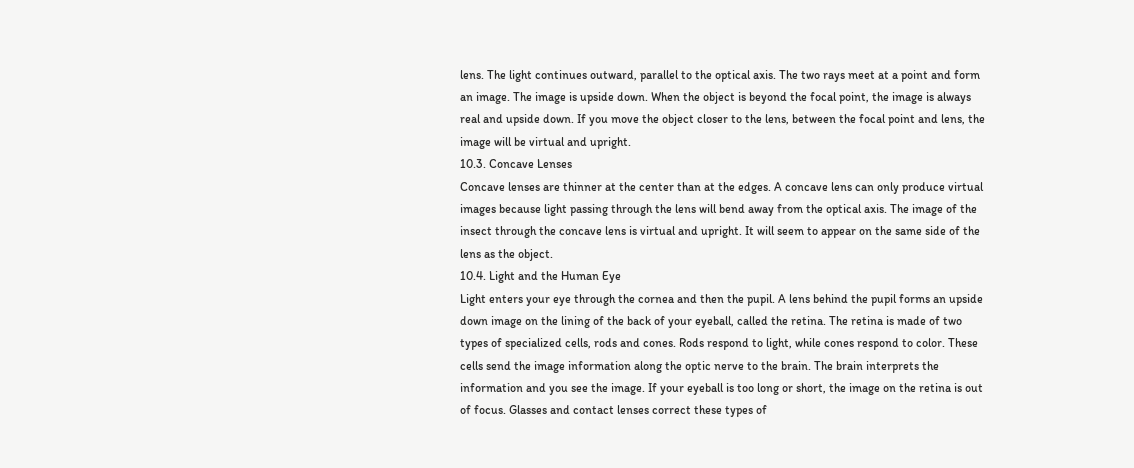lens. The light continues outward, parallel to the optical axis. The two rays meet at a point and form an image. The image is upside down. When the object is beyond the focal point, the image is always real and upside down. If you move the object closer to the lens, between the focal point and lens, the image will be virtual and upright.
10.3. Concave Lenses
Concave lenses are thinner at the center than at the edges. A concave lens can only produce virtual images because light passing through the lens will bend away from the optical axis. The image of the insect through the concave lens is virtual and upright. It will seem to appear on the same side of the lens as the object.
10.4. Light and the Human Eye
Light enters your eye through the cornea and then the pupil. A lens behind the pupil forms an upside down image on the lining of the back of your eyeball, called the retina. The retina is made of two types of specialized cells, rods and cones. Rods respond to light, while cones respond to color. These cells send the image information along the optic nerve to the brain. The brain interprets the information and you see the image. If your eyeball is too long or short, the image on the retina is out of focus. Glasses and contact lenses correct these types of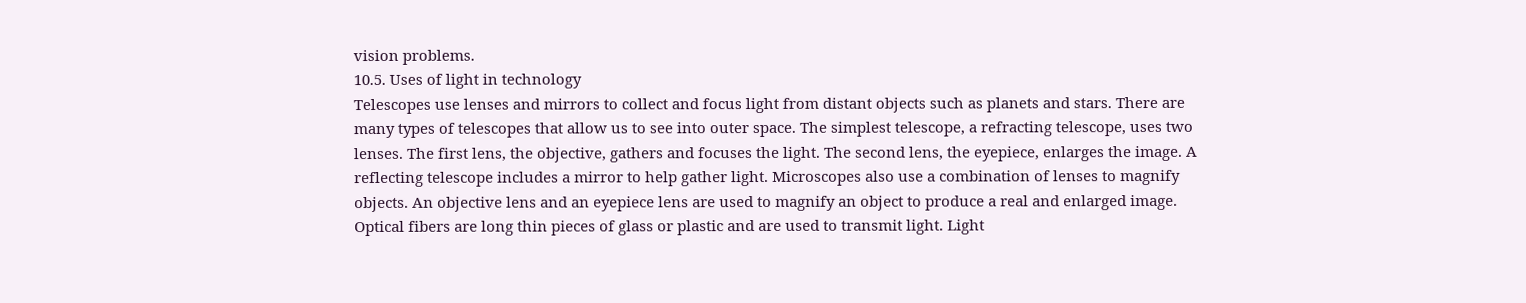vision problems.
10.5. Uses of light in technology
Telescopes use lenses and mirrors to collect and focus light from distant objects such as planets and stars. There are many types of telescopes that allow us to see into outer space. The simplest telescope, a refracting telescope, uses two lenses. The first lens, the objective, gathers and focuses the light. The second lens, the eyepiece, enlarges the image. A reflecting telescope includes a mirror to help gather light. Microscopes also use a combination of lenses to magnify objects. An objective lens and an eyepiece lens are used to magnify an object to produce a real and enlarged image. Optical fibers are long thin pieces of glass or plastic and are used to transmit light. Light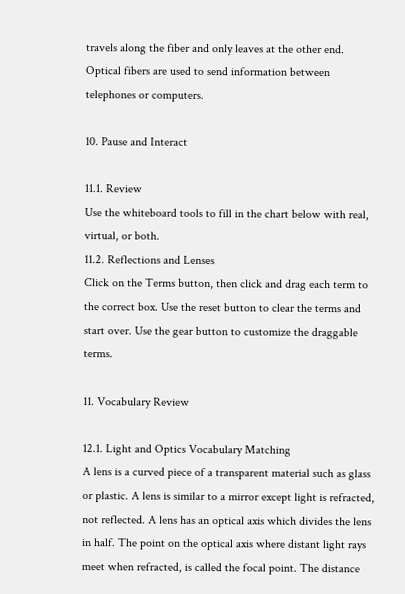travels along the fiber and only leaves at the other end. Optical fibers are used to send information between telephones or computers.

10. Pause and Interact

11.1. Review
Use the whiteboard tools to fill in the chart below with real, virtual, or both.
11.2. Reflections and Lenses
Click on the Terms button, then click and drag each term to the correct box. Use the reset button to clear the terms and start over. Use the gear button to customize the draggable terms.

11. Vocabulary Review

12.1. Light and Optics Vocabulary Matching
A lens is a curved piece of a transparent material such as glass or plastic. A lens is similar to a mirror except light is refracted, not reflected. A lens has an optical axis which divides the lens in half. The point on the optical axis where distant light rays meet when refracted, is called the focal point. The distance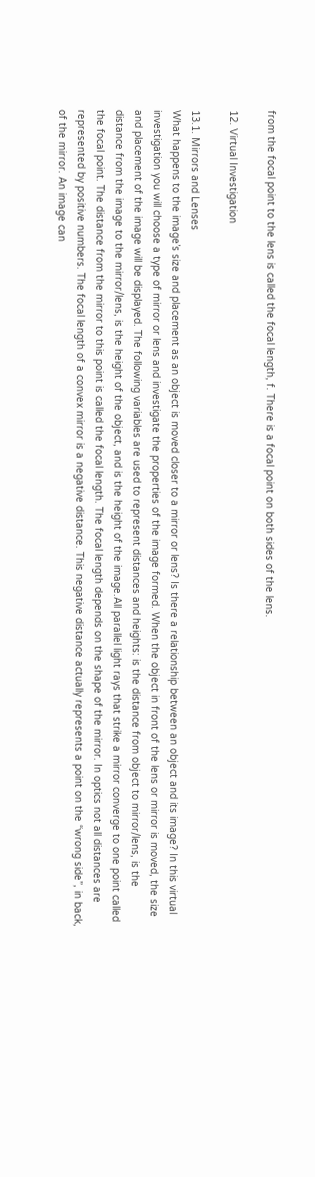from the focal point to the lens is called the focal length, f. There is a focal point on both sides of the lens.

12. Virtual Investigation

13.1. Mirrors and Lenses
What happens to the image’s size and placement as an object is moved closer to a mirror or lens? Is there a relationship between an object and its image? In this virtual investigation you will choose a type of mirror or lens and investigate the properties of the image formed. When the object in front of the lens or mirror is moved, the size and placement of the image will be displayed. The following variables are used to represent distances and heights: is the distance from object to mirror/lens, is the distance from the image to the mirror/lens, is the height of the object, and is the height of the image.All parallel light rays that strike a mirror converge to one point called the focal point. The distance from the mirror to this point is called the focal length. The focal length depends on the shape of the mirror. In optics not all distances are represented by positive numbers. The focal length of a convex mirror is a negative distance. This negative distance actually represents a point on the “wrong side”, in back, of the mirror. An image can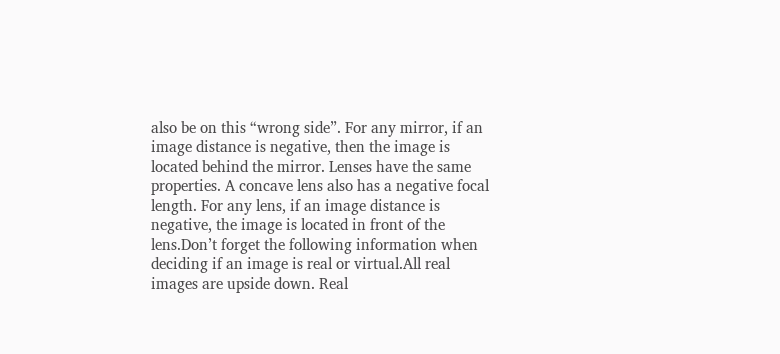also be on this “wrong side”. For any mirror, if an image distance is negative, then the image is located behind the mirror. Lenses have the same properties. A concave lens also has a negative focal length. For any lens, if an image distance is negative, the image is located in front of the lens.Don’t forget the following information when deciding if an image is real or virtual.All real images are upside down. Real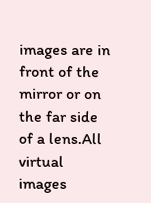images are in front of the mirror or on the far side of a lens.All virtual images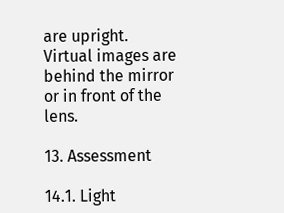are upright. Virtual images are behind the mirror or in front of the lens.

13. Assessment

14.1. Light